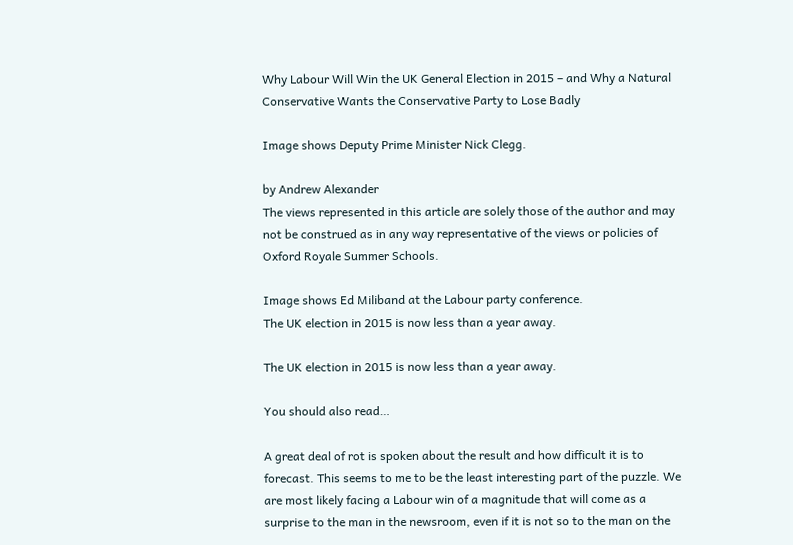Why Labour Will Win the UK General Election in 2015 – and Why a Natural Conservative Wants the Conservative Party to Lose Badly

Image shows Deputy Prime Minister Nick Clegg.

by Andrew Alexander
The views represented in this article are solely those of the author and may not be construed as in any way representative of the views or policies of Oxford Royale Summer Schools.

Image shows Ed Miliband at the Labour party conference.
The UK election in 2015 is now less than a year away.

The UK election in 2015 is now less than a year away.

You should also read…

A great deal of rot is spoken about the result and how difficult it is to forecast. This seems to me to be the least interesting part of the puzzle. We are most likely facing a Labour win of a magnitude that will come as a surprise to the man in the newsroom, even if it is not so to the man on the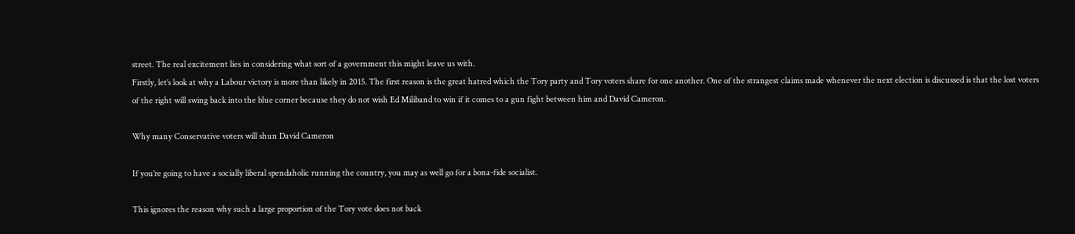street. The real excitement lies in considering what sort of a government this might leave us with.
Firstly, let’s look at why a Labour victory is more than likely in 2015. The first reason is the great hatred which the Tory party and Tory voters share for one another. One of the strangest claims made whenever the next election is discussed is that the lost voters of the right will swing back into the blue corner because they do not wish Ed Miliband to win if it comes to a gun fight between him and David Cameron.

Why many Conservative voters will shun David Cameron

If you’re going to have a socially liberal spendaholic running the country, you may as well go for a bona-fide socialist.

This ignores the reason why such a large proportion of the Tory vote does not back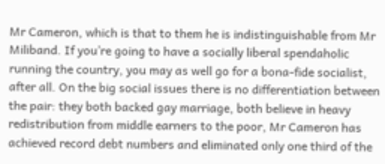Mr Cameron, which is that to them he is indistinguishable from Mr Miliband. If you’re going to have a socially liberal spendaholic running the country, you may as well go for a bona-fide socialist, after all. On the big social issues there is no differentiation between the pair: they both backed gay marriage, both believe in heavy redistribution from middle earners to the poor, Mr Cameron has achieved record debt numbers and eliminated only one third of the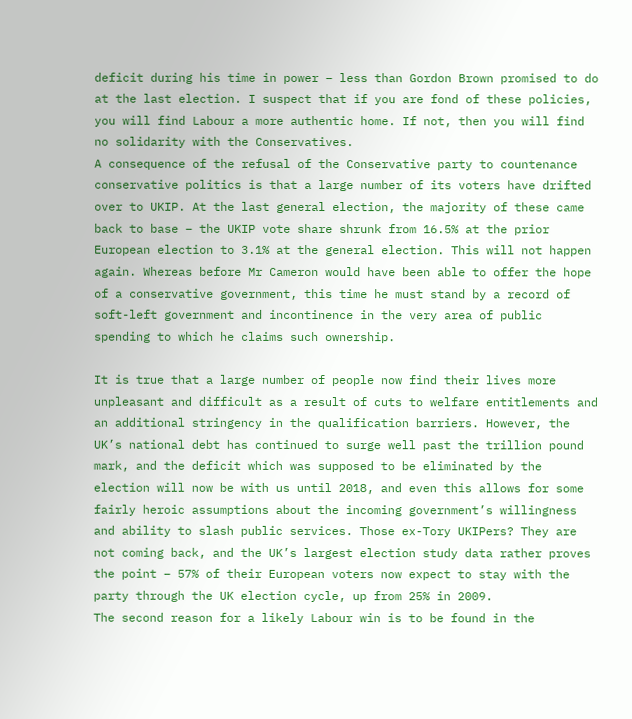deficit during his time in power – less than Gordon Brown promised to do at the last election. I suspect that if you are fond of these policies, you will find Labour a more authentic home. If not, then you will find no solidarity with the Conservatives.
A consequence of the refusal of the Conservative party to countenance conservative politics is that a large number of its voters have drifted over to UKIP. At the last general election, the majority of these came back to base – the UKIP vote share shrunk from 16.5% at the prior European election to 3.1% at the general election. This will not happen again. Whereas before Mr Cameron would have been able to offer the hope of a conservative government, this time he must stand by a record of soft-left government and incontinence in the very area of public spending to which he claims such ownership.

It is true that a large number of people now find their lives more unpleasant and difficult as a result of cuts to welfare entitlements and an additional stringency in the qualification barriers. However, the UK’s national debt has continued to surge well past the trillion pound mark, and the deficit which was supposed to be eliminated by the election will now be with us until 2018, and even this allows for some fairly heroic assumptions about the incoming government’s willingness and ability to slash public services. Those ex-Tory UKIPers? They are not coming back, and the UK’s largest election study data rather proves the point – 57% of their European voters now expect to stay with the party through the UK election cycle, up from 25% in 2009.
The second reason for a likely Labour win is to be found in the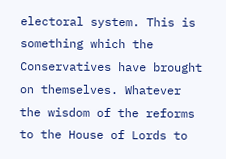electoral system. This is something which the Conservatives have brought on themselves. Whatever the wisdom of the reforms to the House of Lords to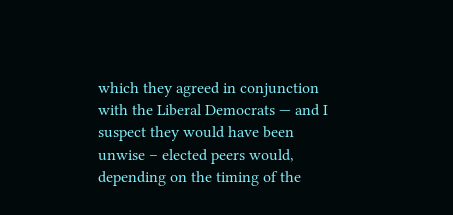which they agreed in conjunction with the Liberal Democrats — and I suspect they would have been unwise – elected peers would, depending on the timing of the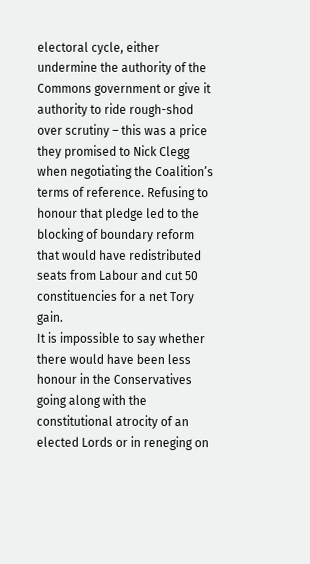electoral cycle, either undermine the authority of the Commons government or give it authority to ride rough-shod over scrutiny – this was a price they promised to Nick Clegg when negotiating the Coalition’s terms of reference. Refusing to honour that pledge led to the blocking of boundary reform that would have redistributed seats from Labour and cut 50 constituencies for a net Tory gain.
It is impossible to say whether there would have been less honour in the Conservatives going along with the constitutional atrocity of an elected Lords or in reneging on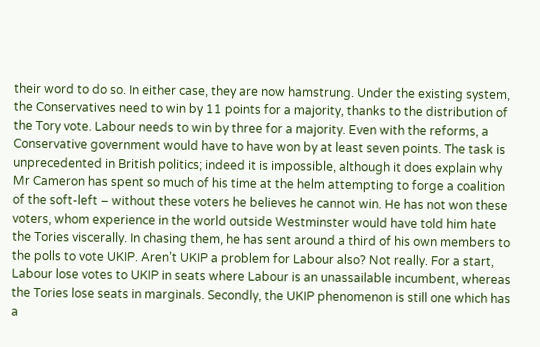their word to do so. In either case, they are now hamstrung. Under the existing system, the Conservatives need to win by 11 points for a majority, thanks to the distribution of the Tory vote. Labour needs to win by three for a majority. Even with the reforms, a Conservative government would have to have won by at least seven points. The task is unprecedented in British politics; indeed it is impossible, although it does explain why Mr Cameron has spent so much of his time at the helm attempting to forge a coalition of the soft-left – without these voters he believes he cannot win. He has not won these voters, whom experience in the world outside Westminster would have told him hate the Tories viscerally. In chasing them, he has sent around a third of his own members to the polls to vote UKIP. Aren’t UKIP a problem for Labour also? Not really. For a start, Labour lose votes to UKIP in seats where Labour is an unassailable incumbent, whereas the Tories lose seats in marginals. Secondly, the UKIP phenomenon is still one which has a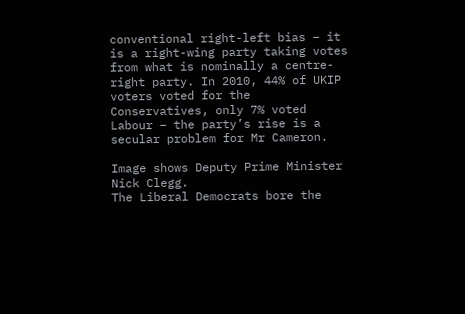conventional right-left bias – it is a right-wing party taking votes from what is nominally a centre-right party. In 2010, 44% of UKIP voters voted for the Conservatives, only 7% voted Labour – the party’s rise is a secular problem for Mr Cameron.

Image shows Deputy Prime Minister Nick Clegg.
The Liberal Democrats bore the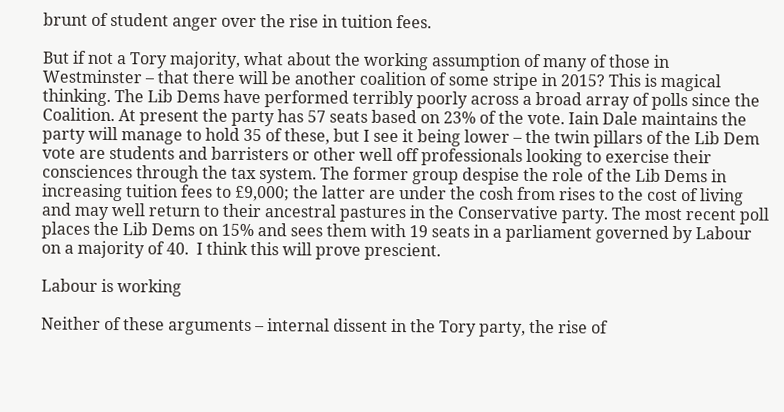brunt of student anger over the rise in tuition fees.

But if not a Tory majority, what about the working assumption of many of those in Westminster – that there will be another coalition of some stripe in 2015? This is magical thinking. The Lib Dems have performed terribly poorly across a broad array of polls since the Coalition. At present the party has 57 seats based on 23% of the vote. Iain Dale maintains the party will manage to hold 35 of these, but I see it being lower – the twin pillars of the Lib Dem vote are students and barristers or other well off professionals looking to exercise their consciences through the tax system. The former group despise the role of the Lib Dems in increasing tuition fees to £9,000; the latter are under the cosh from rises to the cost of living and may well return to their ancestral pastures in the Conservative party. The most recent poll places the Lib Dems on 15% and sees them with 19 seats in a parliament governed by Labour on a majority of 40.  I think this will prove prescient.

Labour is working

Neither of these arguments – internal dissent in the Tory party, the rise of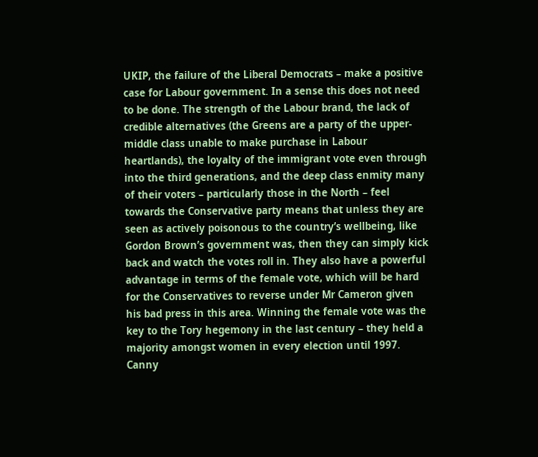UKIP, the failure of the Liberal Democrats – make a positive case for Labour government. In a sense this does not need to be done. The strength of the Labour brand, the lack of credible alternatives (the Greens are a party of the upper-middle class unable to make purchase in Labour heartlands), the loyalty of the immigrant vote even through into the third generations, and the deep class enmity many of their voters – particularly those in the North – feel towards the Conservative party means that unless they are seen as actively poisonous to the country’s wellbeing, like Gordon Brown’s government was, then they can simply kick back and watch the votes roll in. They also have a powerful advantage in terms of the female vote, which will be hard for the Conservatives to reverse under Mr Cameron given his bad press in this area. Winning the female vote was the key to the Tory hegemony in the last century – they held a majority amongst women in every election until 1997. Canny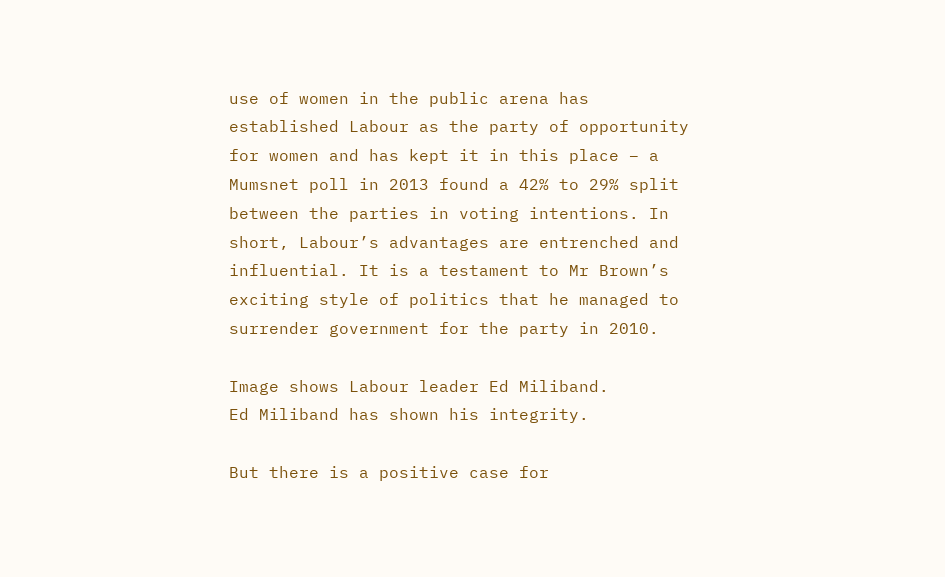use of women in the public arena has established Labour as the party of opportunity for women and has kept it in this place – a Mumsnet poll in 2013 found a 42% to 29% split between the parties in voting intentions. In short, Labour’s advantages are entrenched and influential. It is a testament to Mr Brown’s exciting style of politics that he managed to surrender government for the party in 2010.

Image shows Labour leader Ed Miliband.
Ed Miliband has shown his integrity.

But there is a positive case for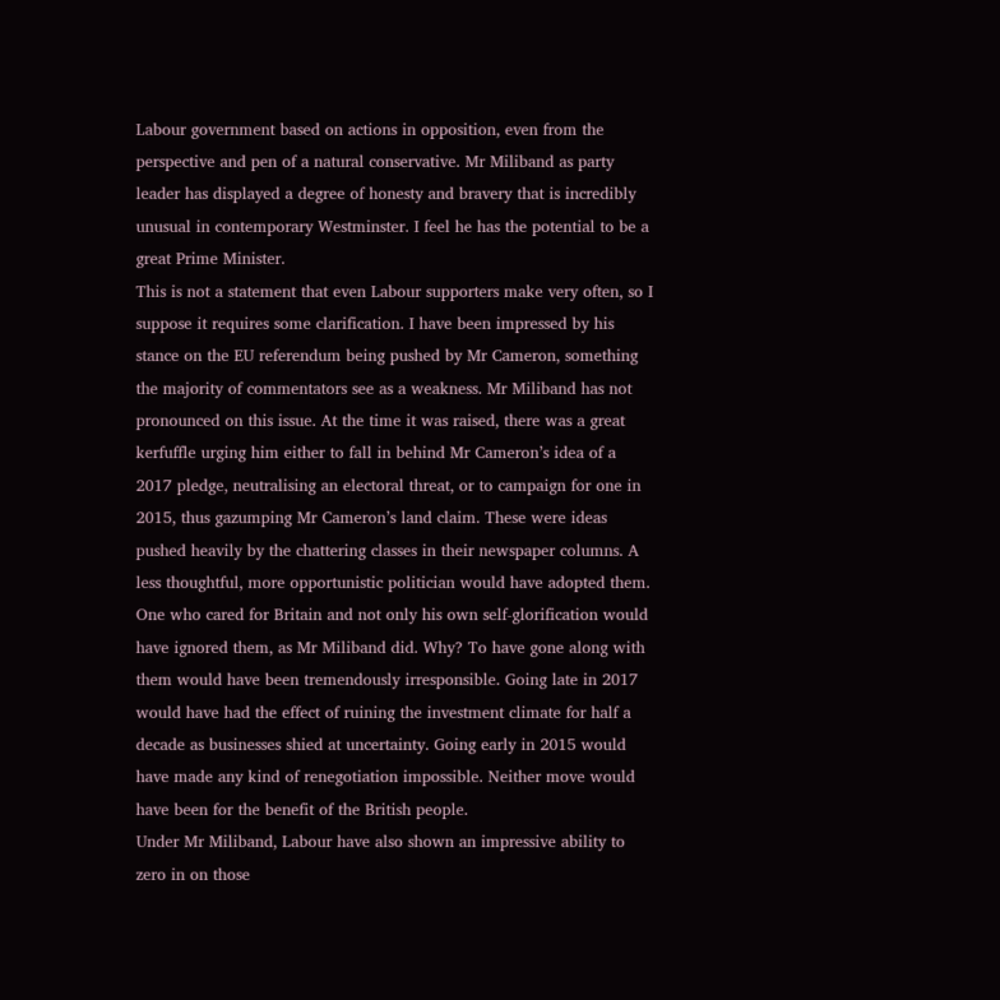Labour government based on actions in opposition, even from the perspective and pen of a natural conservative. Mr Miliband as party leader has displayed a degree of honesty and bravery that is incredibly unusual in contemporary Westminster. I feel he has the potential to be a great Prime Minister.
This is not a statement that even Labour supporters make very often, so I suppose it requires some clarification. I have been impressed by his stance on the EU referendum being pushed by Mr Cameron, something the majority of commentators see as a weakness. Mr Miliband has not pronounced on this issue. At the time it was raised, there was a great kerfuffle urging him either to fall in behind Mr Cameron’s idea of a 2017 pledge, neutralising an electoral threat, or to campaign for one in 2015, thus gazumping Mr Cameron’s land claim. These were ideas pushed heavily by the chattering classes in their newspaper columns. A less thoughtful, more opportunistic politician would have adopted them. One who cared for Britain and not only his own self-glorification would have ignored them, as Mr Miliband did. Why? To have gone along with them would have been tremendously irresponsible. Going late in 2017 would have had the effect of ruining the investment climate for half a decade as businesses shied at uncertainty. Going early in 2015 would have made any kind of renegotiation impossible. Neither move would have been for the benefit of the British people.
Under Mr Miliband, Labour have also shown an impressive ability to zero in on those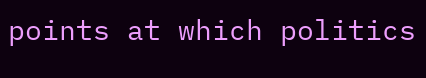points at which politics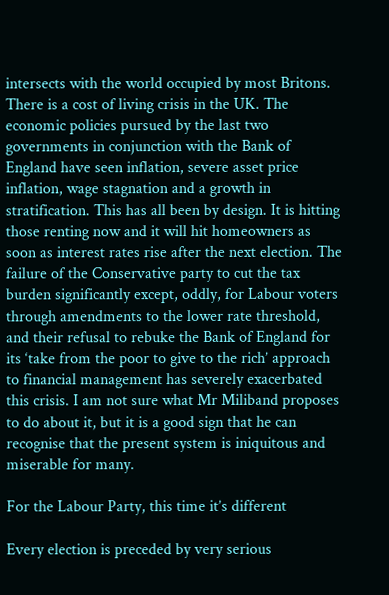intersects with the world occupied by most Britons. There is a cost of living crisis in the UK. The economic policies pursued by the last two governments in conjunction with the Bank of England have seen inflation, severe asset price inflation, wage stagnation and a growth in stratification. This has all been by design. It is hitting those renting now and it will hit homeowners as soon as interest rates rise after the next election. The failure of the Conservative party to cut the tax burden significantly except, oddly, for Labour voters through amendments to the lower rate threshold, and their refusal to rebuke the Bank of England for its ‘take from the poor to give to the rich’ approach to financial management has severely exacerbated this crisis. I am not sure what Mr Miliband proposes to do about it, but it is a good sign that he can recognise that the present system is iniquitous and miserable for many.

For the Labour Party, this time it’s different

Every election is preceded by very serious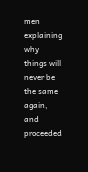men explaining why things will never be the same again, and proceeded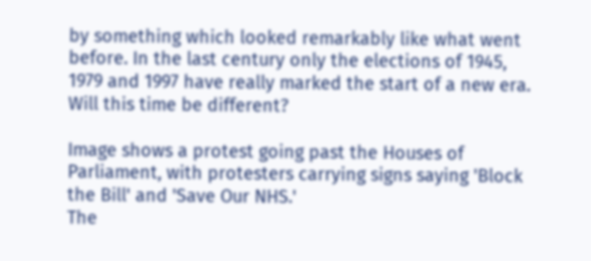by something which looked remarkably like what went before. In the last century only the elections of 1945, 1979 and 1997 have really marked the start of a new era. Will this time be different?

Image shows a protest going past the Houses of Parliament, with protesters carrying signs saying 'Block the Bill' and 'Save Our NHS.'
The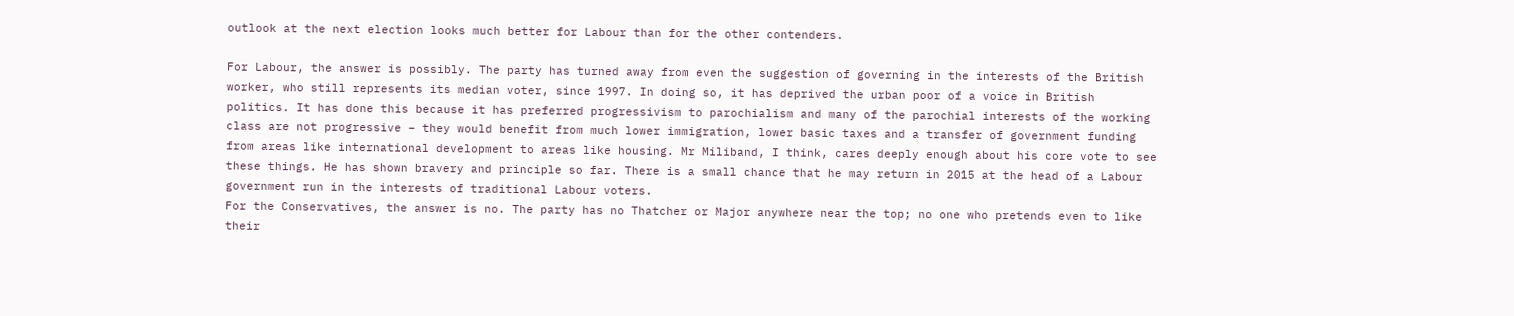outlook at the next election looks much better for Labour than for the other contenders.

For Labour, the answer is possibly. The party has turned away from even the suggestion of governing in the interests of the British worker, who still represents its median voter, since 1997. In doing so, it has deprived the urban poor of a voice in British politics. It has done this because it has preferred progressivism to parochialism and many of the parochial interests of the working class are not progressive – they would benefit from much lower immigration, lower basic taxes and a transfer of government funding from areas like international development to areas like housing. Mr Miliband, I think, cares deeply enough about his core vote to see these things. He has shown bravery and principle so far. There is a small chance that he may return in 2015 at the head of a Labour government run in the interests of traditional Labour voters.
For the Conservatives, the answer is no. The party has no Thatcher or Major anywhere near the top; no one who pretends even to like their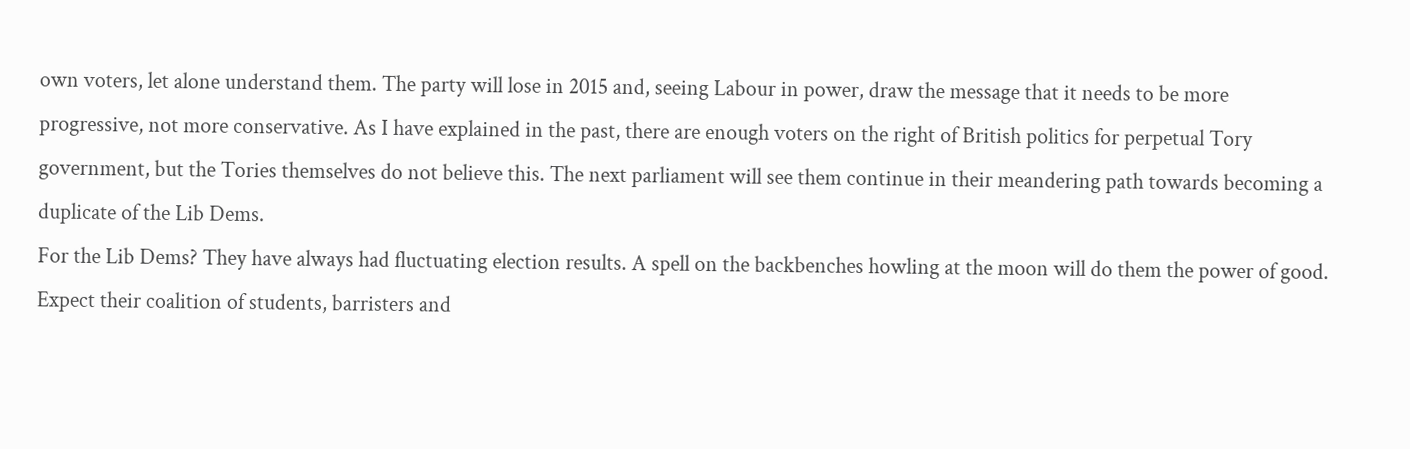own voters, let alone understand them. The party will lose in 2015 and, seeing Labour in power, draw the message that it needs to be more progressive, not more conservative. As I have explained in the past, there are enough voters on the right of British politics for perpetual Tory government, but the Tories themselves do not believe this. The next parliament will see them continue in their meandering path towards becoming a duplicate of the Lib Dems.
For the Lib Dems? They have always had fluctuating election results. A spell on the backbenches howling at the moon will do them the power of good. Expect their coalition of students, barristers and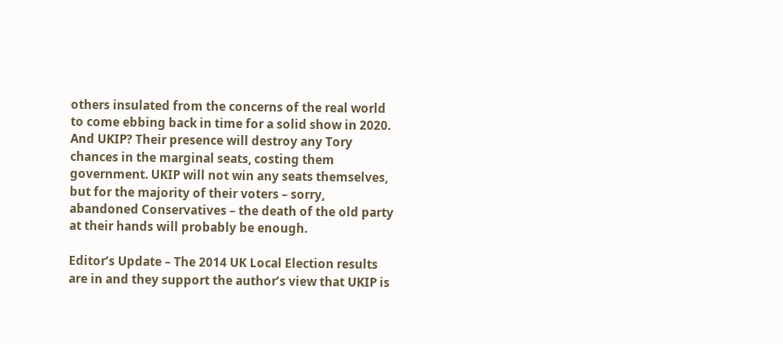others insulated from the concerns of the real world to come ebbing back in time for a solid show in 2020.
And UKIP? Their presence will destroy any Tory chances in the marginal seats, costing them government. UKIP will not win any seats themselves, but for the majority of their voters – sorry, abandoned Conservatives – the death of the old party at their hands will probably be enough.

Editor’s Update – The 2014 UK Local Election results are in and they support the author’s view that UKIP is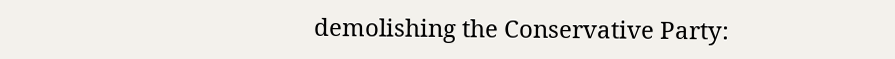demolishing the Conservative Party: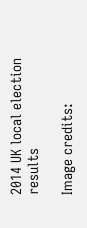2014 UK local election results

Image credits: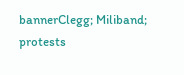bannerClegg; Miliband; protests